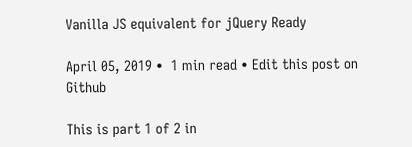Vanilla JS equivalent for jQuery Ready

April 05, 2019 •  1 min read • Edit this post on Github

This is part 1 of 2 in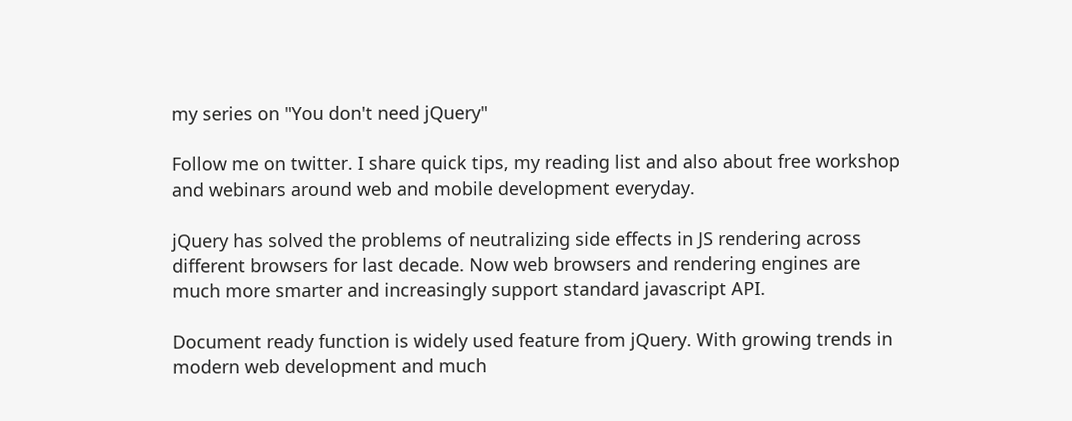my series on "You don't need jQuery"

Follow me on twitter. I share quick tips, my reading list and also about free workshop and webinars around web and mobile development everyday.

jQuery has solved the problems of neutralizing side effects in JS rendering across different browsers for last decade. Now web browsers and rendering engines are much more smarter and increasingly support standard javascript API.

Document ready function is widely used feature from jQuery. With growing trends in modern web development and much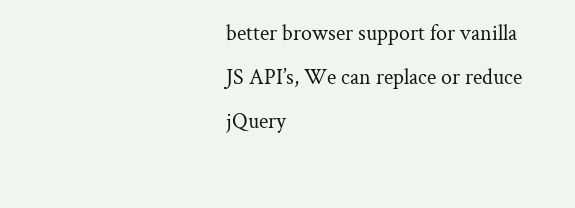better browser support for vanilla JS API’s, We can replace or reduce jQuery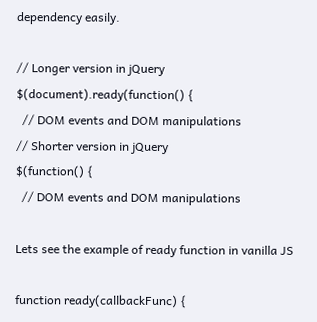dependency easily.

// Longer version in jQuery
$(document).ready(function() {
  // DOM events and DOM manipulations
// Shorter version in jQuery
$(function() {
  // DOM events and DOM manipulations

Lets see the example of ready function in vanilla JS

function ready(callbackFunc) {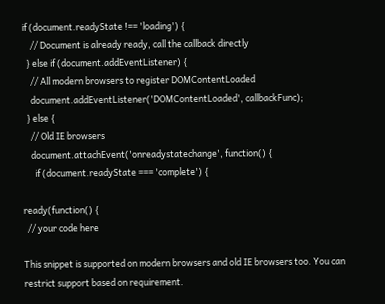if (document.readyState !== 'loading') {
    // Document is already ready, call the callback directly
  } else if (document.addEventListener) {
    // All modern browsers to register DOMContentLoaded
    document.addEventListener('DOMContentLoaded', callbackFunc);
  } else {
    // Old IE browsers
    document.attachEvent('onreadystatechange', function() {
      if (document.readyState === 'complete') {

ready(function() {
  // your code here

This snippet is supported on modern browsers and old IE browsers too. You can restrict support based on requirement.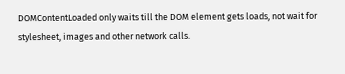DOMContentLoaded only waits till the DOM element gets loads, not wait for stylesheet, images and other network calls.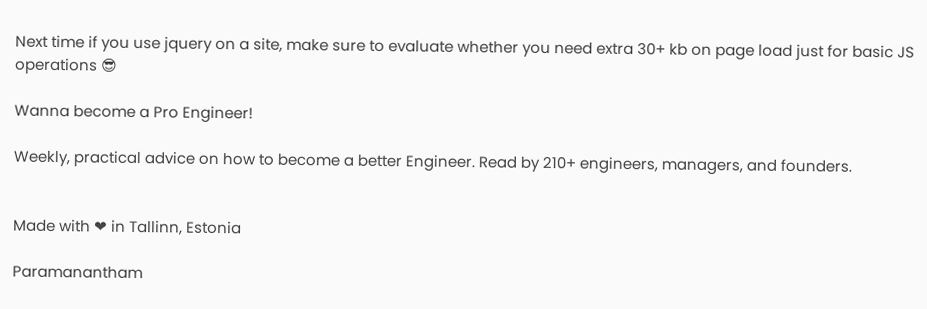Next time if you use jquery on a site, make sure to evaluate whether you need extra 30+ kb on page load just for basic JS operations 😎

Wanna become a Pro Engineer!

Weekly, practical advice on how to become a better Engineer. Read by 210+ engineers, managers, and founders.


Made with ❤ in Tallinn, Estonia

Paramanantham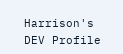Harrison's DEV Profile